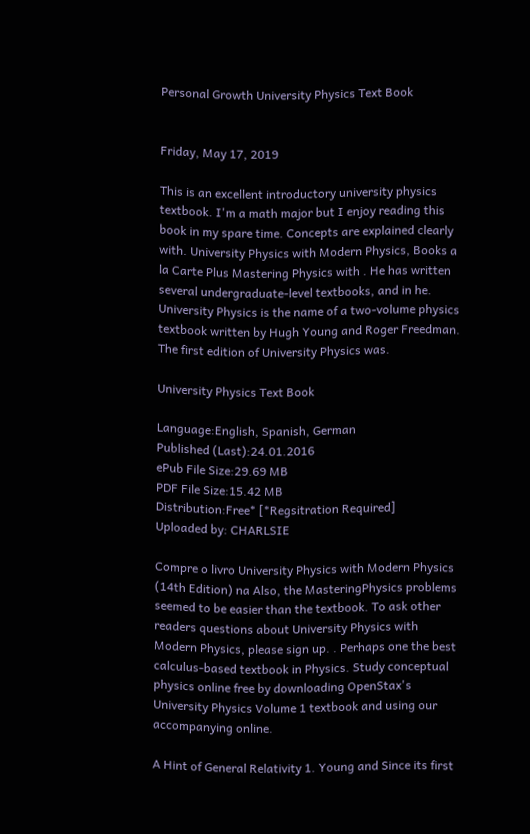Personal Growth University Physics Text Book


Friday, May 17, 2019

This is an excellent introductory university physics textbook. I'm a math major but I enjoy reading this book in my spare time. Concepts are explained clearly with. University Physics with Modern Physics, Books a la Carte Plus Mastering Physics with . He has written several undergraduate-level textbooks, and in he. University Physics is the name of a two-volume physics textbook written by Hugh Young and Roger Freedman. The first edition of University Physics was.

University Physics Text Book

Language:English, Spanish, German
Published (Last):24.01.2016
ePub File Size:29.69 MB
PDF File Size:15.42 MB
Distribution:Free* [*Regsitration Required]
Uploaded by: CHARLSIE

Compre o livro University Physics with Modern Physics (14th Edition) na Also, the MasteringPhysics problems seemed to be easier than the textbook. To ask other readers questions about University Physics with Modern Physics, please sign up. . Perhaps one the best calculus-based textbook in Physics. Study conceptual physics online free by downloading OpenStax's University Physics Volume 1 textbook and using our accompanying online.

A Hint of General Relativity 1. Young and Since its first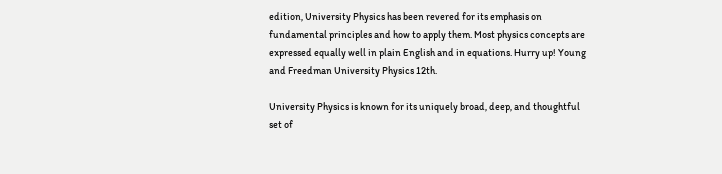edition, University Physics has been revered for its emphasis on fundamental principles and how to apply them. Most physics concepts are expressed equally well in plain English and in equations. Hurry up! Young and Freedman University Physics 12th.

University Physics is known for its uniquely broad, deep, and thoughtful set of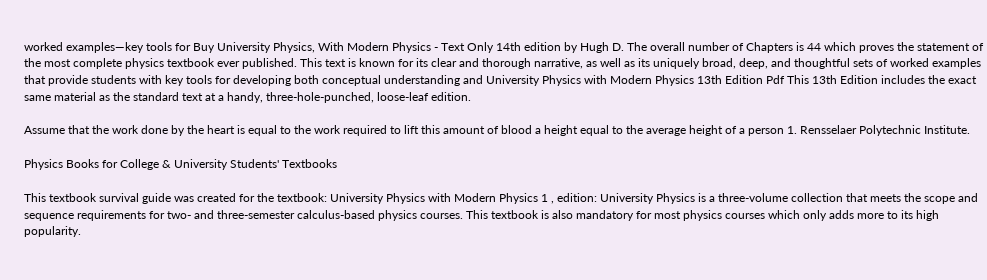worked examples—key tools for Buy University Physics, With Modern Physics - Text Only 14th edition by Hugh D. The overall number of Chapters is 44 which proves the statement of the most complete physics textbook ever published. This text is known for its clear and thorough narrative, as well as its uniquely broad, deep, and thoughtful sets of worked examples that provide students with key tools for developing both conceptual understanding and University Physics with Modern Physics 13th Edition Pdf This 13th Edition includes the exact same material as the standard text at a handy, three-hole-punched, loose-leaf edition.

Assume that the work done by the heart is equal to the work required to lift this amount of blood a height equal to the average height of a person 1. Rensselaer Polytechnic Institute.

Physics Books for College & University Students' Textbooks

This textbook survival guide was created for the textbook: University Physics with Modern Physics 1 , edition: University Physics is a three-volume collection that meets the scope and sequence requirements for two- and three-semester calculus-based physics courses. This textbook is also mandatory for most physics courses which only adds more to its high popularity.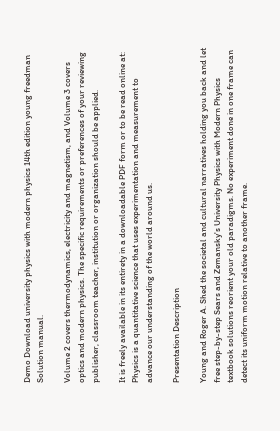Demo Download university physics with modern physics 14th edition young freedman Solution manual.

Volume 2 covers thermodynamics, electricity and magnetism, and Volume 3 covers optics and modern physics. The specific requirements or preferences of your reviewing publisher, classroom teacher, institution or organization should be applied.

It is freely available in its entirety in a downloadable PDF form or to be read online at: Physics is a quantitative science that uses experimentation and measurement to advance our understanding of the world around us.

Presentation Description

Young and Roger A. Shed the societal and cultural narratives holding you back and let free step-by-step Sears and Zemansky's University Physics with Modern Physics textbook solutions reorient your old paradigms. No experiment done in one frame can detect its uniform motion relative to another frame.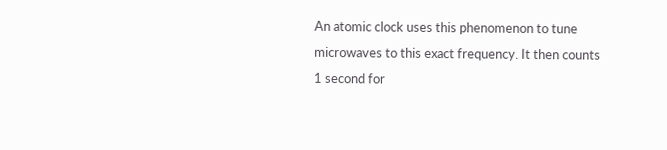An atomic clock uses this phenomenon to tune microwaves to this exact frequency. It then counts 1 second for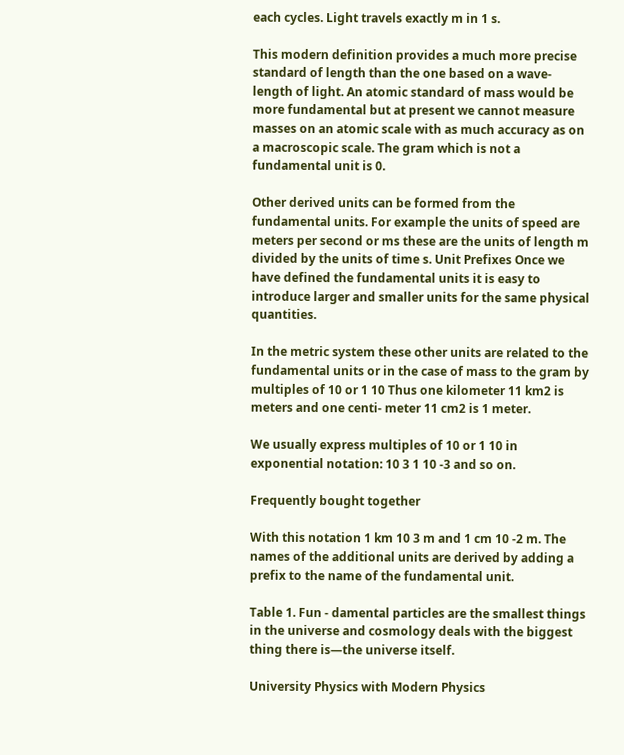each cycles. Light travels exactly m in 1 s.

This modern definition provides a much more precise standard of length than the one based on a wave- length of light. An atomic standard of mass would be more fundamental but at present we cannot measure masses on an atomic scale with as much accuracy as on a macroscopic scale. The gram which is not a fundamental unit is 0.

Other derived units can be formed from the fundamental units. For example the units of speed are meters per second or ms these are the units of length m divided by the units of time s. Unit Prefixes Once we have defined the fundamental units it is easy to introduce larger and smaller units for the same physical quantities.

In the metric system these other units are related to the fundamental units or in the case of mass to the gram by multiples of 10 or 1 10 Thus one kilometer 11 km2 is meters and one centi- meter 11 cm2 is 1 meter.

We usually express multiples of 10 or 1 10 in exponential notation: 10 3 1 10 -3 and so on.

Frequently bought together

With this notation 1 km 10 3 m and 1 cm 10 -2 m. The names of the additional units are derived by adding a prefix to the name of the fundamental unit.

Table 1. Fun - damental particles are the smallest things in the universe and cosmology deals with the biggest thing there is—the universe itself.

University Physics with Modern Physics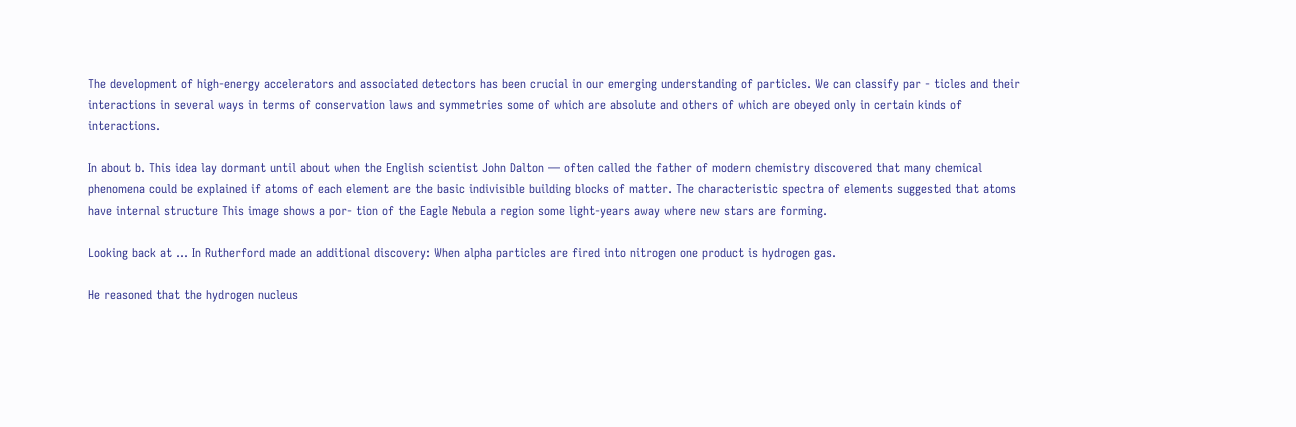The development of high-energy accelerators and associated detectors has been crucial in our emerging understanding of particles. We can classify par - ticles and their interactions in several ways in terms of conservation laws and symmetries some of which are absolute and others of which are obeyed only in certain kinds of interactions.

In about b. This idea lay dormant until about when the English scientist John Dalton — often called the father of modern chemistry discovered that many chemical phenomena could be explained if atoms of each element are the basic indivisible building blocks of matter. The characteristic spectra of elements suggested that atoms have internal structure This image shows a por- tion of the Eagle Nebula a region some light-years away where new stars are forming.

Looking back at … In Rutherford made an additional discovery: When alpha particles are fired into nitrogen one product is hydrogen gas.

He reasoned that the hydrogen nucleus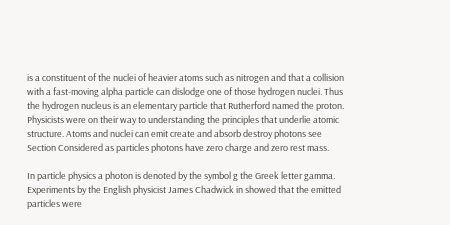is a constituent of the nuclei of heavier atoms such as nitrogen and that a collision with a fast-moving alpha particle can dislodge one of those hydrogen nuclei. Thus the hydrogen nucleus is an elementary particle that Rutherford named the proton. Physicists were on their way to understanding the principles that underlie atomic structure. Atoms and nuclei can emit create and absorb destroy photons see Section Considered as particles photons have zero charge and zero rest mass.

In particle physics a photon is denoted by the symbol g the Greek letter gamma. Experiments by the English physicist James Chadwick in showed that the emitted particles were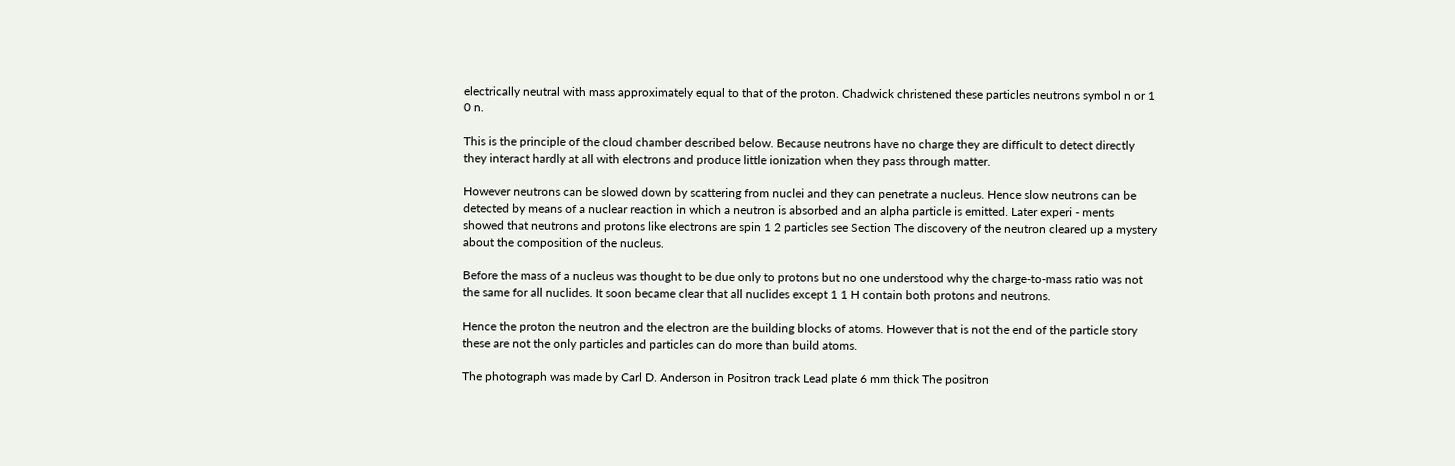electrically neutral with mass approximately equal to that of the proton. Chadwick christened these particles neutrons symbol n or 1 0 n.

This is the principle of the cloud chamber described below. Because neutrons have no charge they are difficult to detect directly they interact hardly at all with electrons and produce little ionization when they pass through matter.

However neutrons can be slowed down by scattering from nuclei and they can penetrate a nucleus. Hence slow neutrons can be detected by means of a nuclear reaction in which a neutron is absorbed and an alpha particle is emitted. Later experi - ments showed that neutrons and protons like electrons are spin 1 2 particles see Section The discovery of the neutron cleared up a mystery about the composition of the nucleus.

Before the mass of a nucleus was thought to be due only to protons but no one understood why the charge-to-mass ratio was not the same for all nuclides. It soon became clear that all nuclides except 1 1 H contain both protons and neutrons.

Hence the proton the neutron and the electron are the building blocks of atoms. However that is not the end of the particle story these are not the only particles and particles can do more than build atoms.

The photograph was made by Carl D. Anderson in Positron track Lead plate 6 mm thick The positron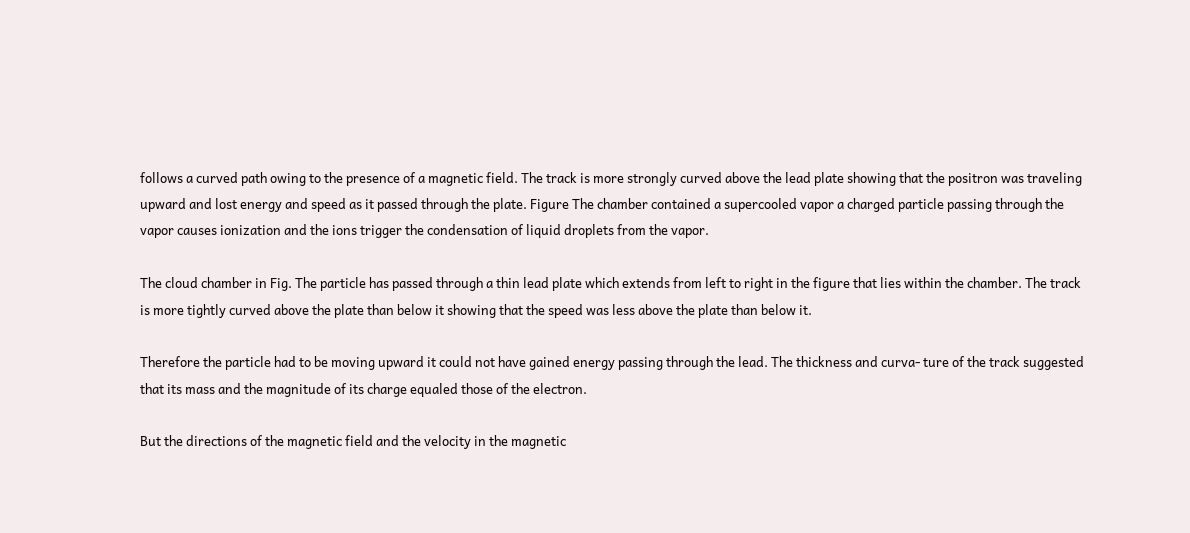follows a curved path owing to the presence of a magnetic field. The track is more strongly curved above the lead plate showing that the positron was traveling upward and lost energy and speed as it passed through the plate. Figure The chamber contained a supercooled vapor a charged particle passing through the vapor causes ionization and the ions trigger the condensation of liquid droplets from the vapor.

The cloud chamber in Fig. The particle has passed through a thin lead plate which extends from left to right in the figure that lies within the chamber. The track is more tightly curved above the plate than below it showing that the speed was less above the plate than below it.

Therefore the particle had to be moving upward it could not have gained energy passing through the lead. The thickness and curva- ture of the track suggested that its mass and the magnitude of its charge equaled those of the electron.

But the directions of the magnetic field and the velocity in the magnetic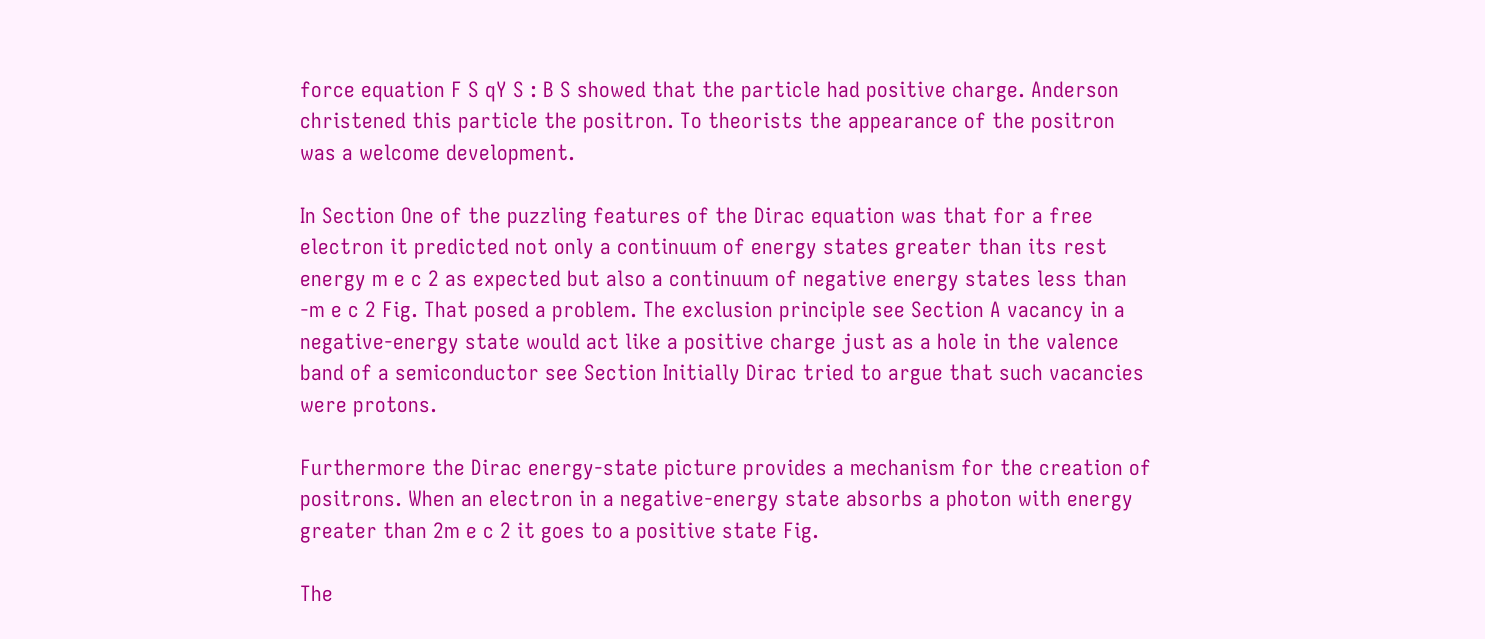force equation F S qY S : B S showed that the particle had positive charge. Anderson christened this particle the positron. To theorists the appearance of the positron was a welcome development.

In Section One of the puzzling features of the Dirac equation was that for a free electron it predicted not only a continuum of energy states greater than its rest energy m e c 2 as expected but also a continuum of negative energy states less than -m e c 2 Fig. That posed a problem. The exclusion principle see Section A vacancy in a negative-energy state would act like a positive charge just as a hole in the valence band of a semiconductor see Section Initially Dirac tried to argue that such vacancies were protons.

Furthermore the Dirac energy-state picture provides a mechanism for the creation of positrons. When an electron in a negative-energy state absorbs a photon with energy greater than 2m e c 2 it goes to a positive state Fig.

The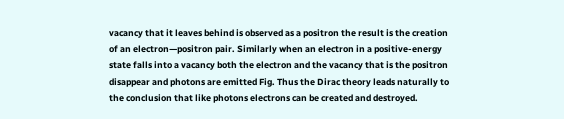vacancy that it leaves behind is observed as a positron the result is the creation of an electron—positron pair. Similarly when an electron in a positive-energy state falls into a vacancy both the electron and the vacancy that is the positron disappear and photons are emitted Fig. Thus the Dirac theory leads naturally to the conclusion that like photons electrons can be created and destroyed.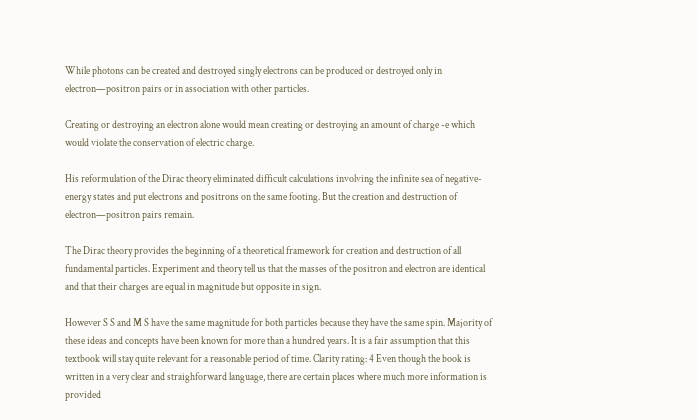While photons can be created and destroyed singly electrons can be produced or destroyed only in electron—positron pairs or in association with other particles.

Creating or destroying an electron alone would mean creating or destroying an amount of charge -e which would violate the conservation of electric charge.

His reformulation of the Dirac theory eliminated difficult calculations involving the infinite sea of negative-energy states and put electrons and positrons on the same footing. But the creation and destruction of electron—positron pairs remain.

The Dirac theory provides the beginning of a theoretical framework for creation and destruction of all fundamental particles. Experiment and theory tell us that the masses of the positron and electron are identical and that their charges are equal in magnitude but opposite in sign.

However S S and M S have the same magnitude for both particles because they have the same spin. Majority of these ideas and concepts have been known for more than a hundred years. It is a fair assumption that this textbook will stay quite relevant for a reasonable period of time. Clarity rating: 4 Even though the book is written in a very clear and straighforward language, there are certain places where much more information is provided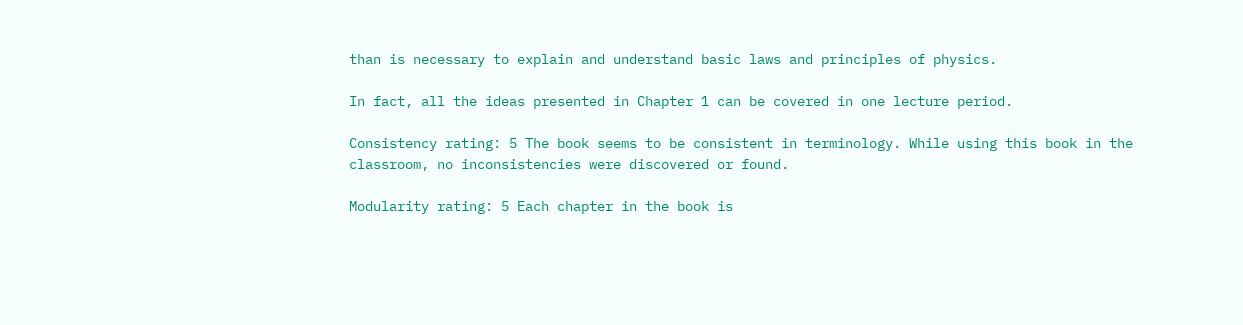than is necessary to explain and understand basic laws and principles of physics.

In fact, all the ideas presented in Chapter 1 can be covered in one lecture period.

Consistency rating: 5 The book seems to be consistent in terminology. While using this book in the classroom, no inconsistencies were discovered or found.

Modularity rating: 5 Each chapter in the book is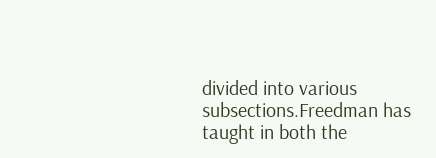divided into various subsections.Freedman has taught in both the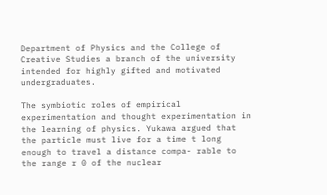Department of Physics and the College of Creative Studies a branch of the university intended for highly gifted and motivated undergraduates.

The symbiotic roles of empirical experimentation and thought experimentation in the learning of physics. Yukawa argued that the particle must live for a time t long enough to travel a distance compa- rable to the range r 0 of the nuclear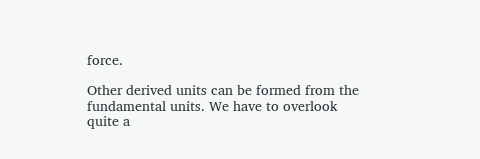force.

Other derived units can be formed from the fundamental units. We have to overlook quite a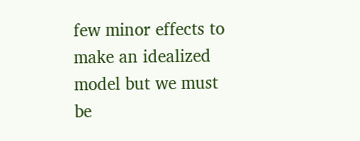few minor effects to make an idealized model but we must be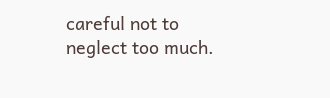careful not to neglect too much.